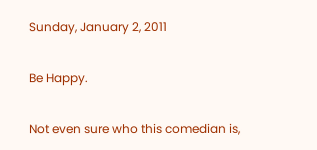Sunday, January 2, 2011

Be Happy.

Not even sure who this comedian is,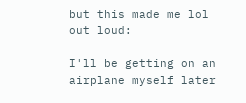but this made me lol out loud:

I'll be getting on an airplane myself later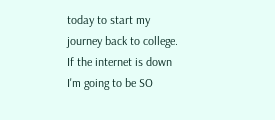today to start my journey back to college.  If the internet is down I'm going to be SO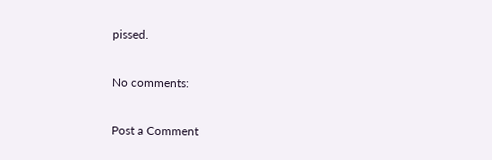pissed.

No comments:

Post a Comment